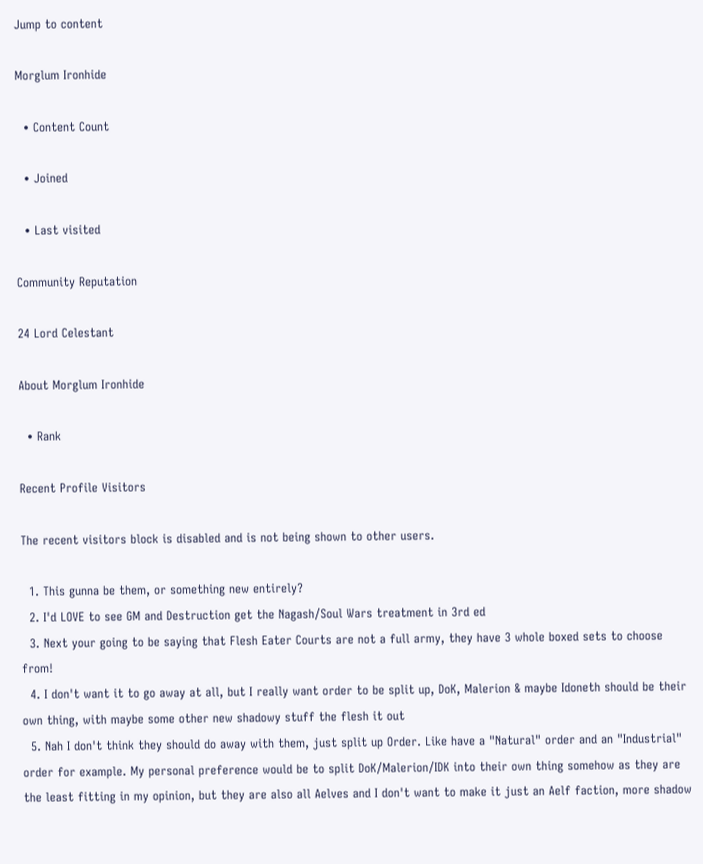Jump to content

Morglum Ironhide

  • Content Count

  • Joined

  • Last visited

Community Reputation

24 Lord Celestant

About Morglum Ironhide

  • Rank

Recent Profile Visitors

The recent visitors block is disabled and is not being shown to other users.

  1. This gunna be them, or something new entirely?
  2. I'd LOVE to see GM and Destruction get the Nagash/Soul Wars treatment in 3rd ed
  3. Next your going to be saying that Flesh Eater Courts are not a full army, they have 3 whole boxed sets to choose from!
  4. I don't want it to go away at all, but I really want order to be split up, DoK, Malerion & maybe Idoneth should be their own thing, with maybe some other new shadowy stuff the flesh it out
  5. Nah I don't think they should do away with them, just split up Order. Like have a "Natural" order and an "Industrial" order for example. My personal preference would be to split DoK/Malerion/IDK into their own thing somehow as they are the least fitting in my opinion, but they are also all Aelves and I don't want to make it just an Aelf faction, more shadow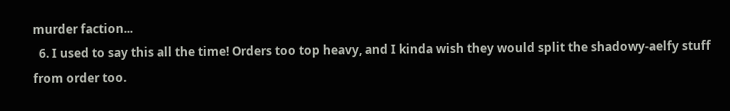murder faction...
  6. I used to say this all the time! Orders too top heavy, and I kinda wish they would split the shadowy-aelfy stuff from order too.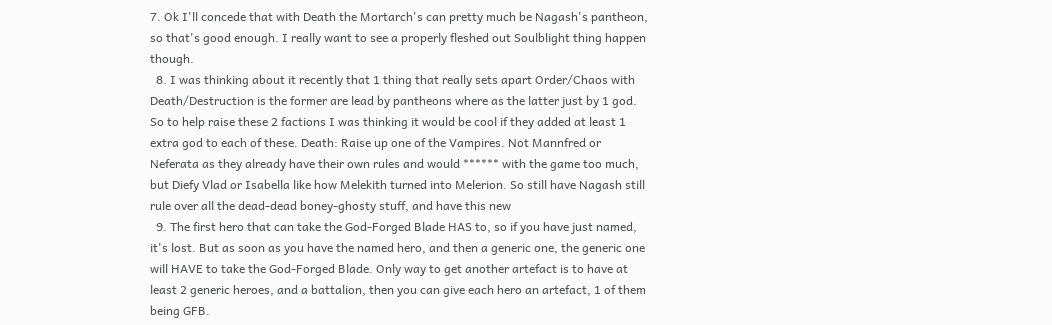7. Ok I'll concede that with Death the Mortarch's can pretty much be Nagash's pantheon, so that's good enough. I really want to see a properly fleshed out Soulblight thing happen though.
  8. I was thinking about it recently that 1 thing that really sets apart Order/Chaos with Death/Destruction is the former are lead by pantheons where as the latter just by 1 god. So to help raise these 2 factions I was thinking it would be cool if they added at least 1 extra god to each of these. Death: Raise up one of the Vampires. Not Mannfred or Neferata as they already have their own rules and would ****** with the game too much, but Diefy Vlad or Isabella like how Melekith turned into Melerion. So still have Nagash still rule over all the dead-dead boney-ghosty stuff, and have this new
  9. The first hero that can take the God-Forged Blade HAS to, so if you have just named, it's lost. But as soon as you have the named hero, and then a generic one, the generic one will HAVE to take the God-Forged Blade. Only way to get another artefact is to have at least 2 generic heroes, and a battalion, then you can give each hero an artefact, 1 of them being GFB.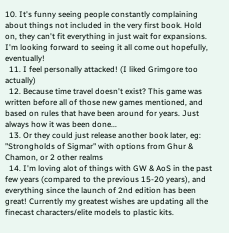10. It's funny seeing people constantly complaining about things not included in the very first book. Hold on, they can't fit everything in just wait for expansions. I'm looking forward to seeing it all come out hopefully, eventually!
  11. I feel personally attacked! (I liked Grimgore too actually)
  12. Because time travel doesn't exist? This game was written before all of those new games mentioned, and based on rules that have been around for years. Just always how it was been done...
  13. Or they could just release another book later, eg: "Strongholds of Sigmar" with options from Ghur & Chamon, or 2 other realms
  14. I'm loving alot of things with GW & AoS in the past few years (compared to the previous 15-20 years), and everything since the launch of 2nd edition has been great! Currently my greatest wishes are updating all the finecast characters/elite models to plastic kits.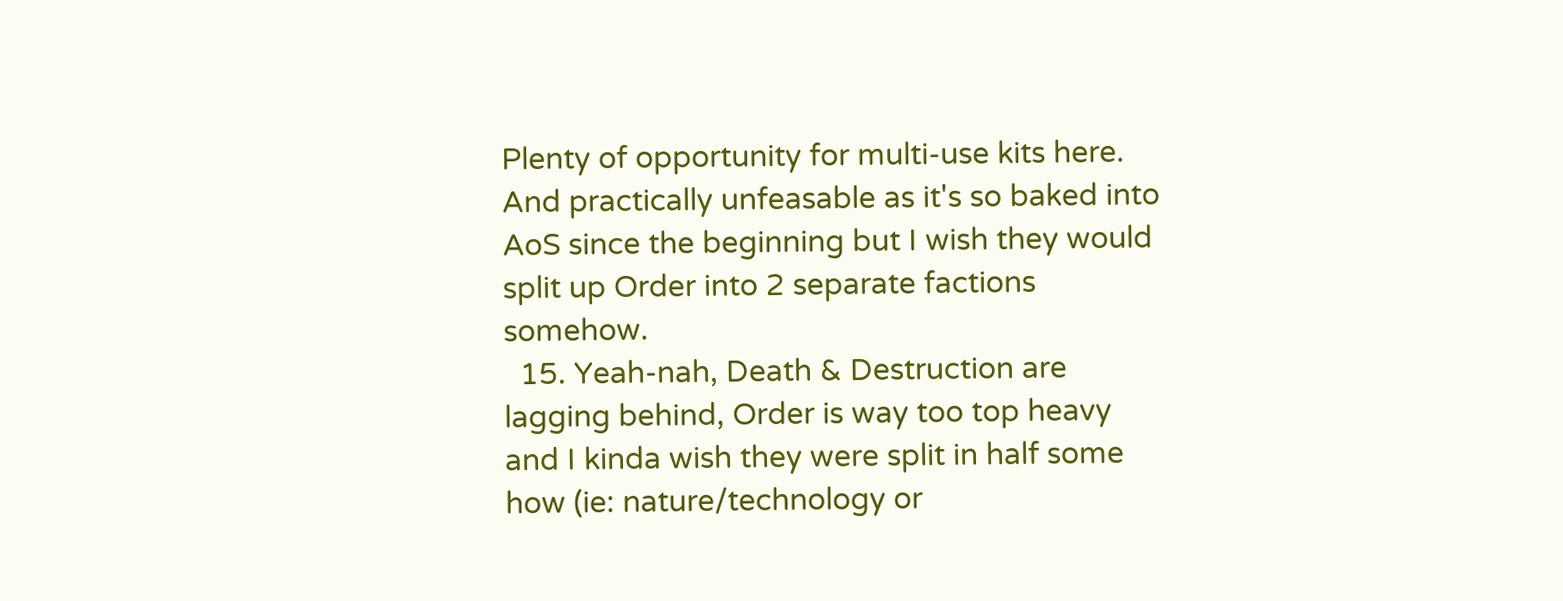Plenty of opportunity for multi-use kits here. And practically unfeasable as it's so baked into AoS since the beginning but I wish they would split up Order into 2 separate factions somehow.
  15. Yeah-nah, Death & Destruction are lagging behind, Order is way too top heavy and I kinda wish they were split in half some how (ie: nature/technology or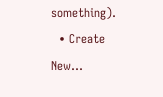something).
  • Create New...